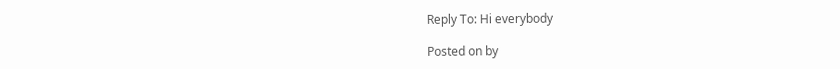Reply To: Hi everybody

Posted on by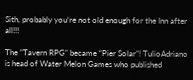Sith, probably you’re not old enough for the Inn after all!!!

The “Tavern RPG” became “Pier Solar”! TulioAdriano is head of Water Melon Games who published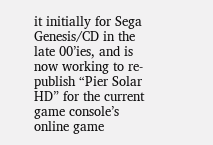it initially for Sega Genesis/CD in the late 00’ies, and is now working to re-publish “Pier Solar HD” for the current game console’s online game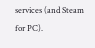services (and Steam for PC).